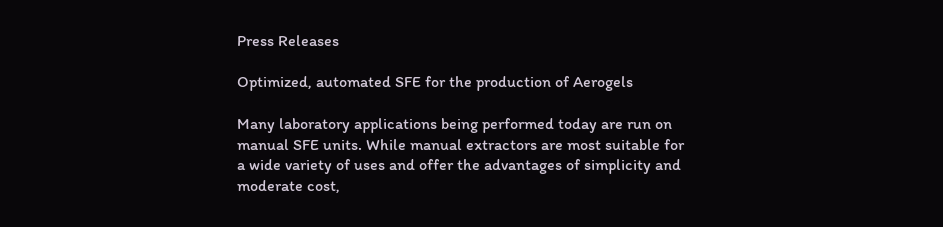Press Releases

Optimized, automated SFE for the production of Aerogels

Many laboratory applications being performed today are run on manual SFE units. While manual extractors are most suitable for a wide variety of uses and offer the advantages of simplicity and moderate cost,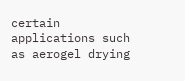certain applications such as aerogel drying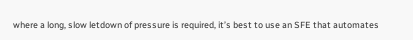where a long, slow letdown of pressure is required, it’s best to use an SFE that automates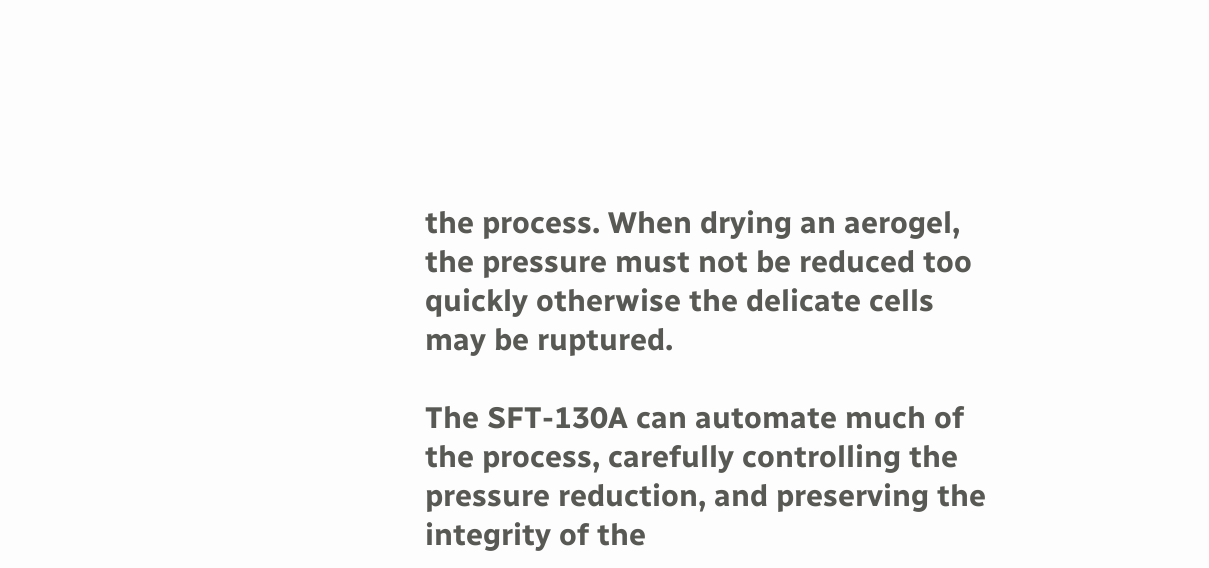the process. When drying an aerogel, the pressure must not be reduced too quickly otherwise the delicate cells may be ruptured.

The SFT-130A can automate much of the process, carefully controlling the pressure reduction, and preserving the integrity of the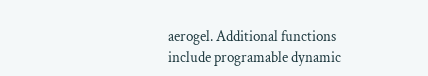aerogel. Additional functions include programable dynamic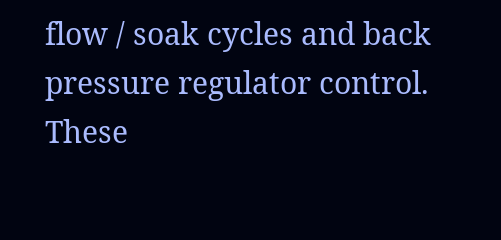flow / soak cycles and back pressure regulator control. These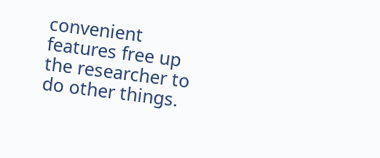convenient features free up the researcher to do other things.